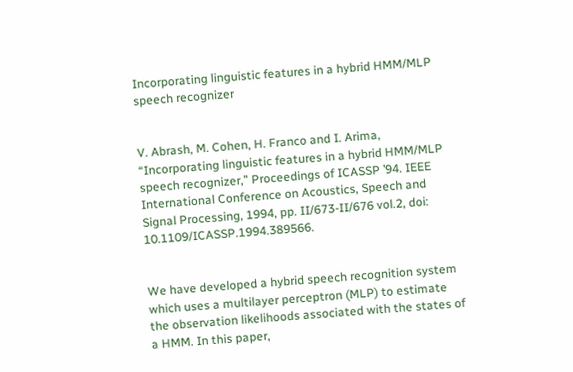Incorporating linguistic features in a hybrid HMM/MLP speech recognizer


V. Abrash, M. Cohen, H. Franco and I. Arima, “Incorporating linguistic features in a hybrid HMM/MLP speech recognizer,” Proceedings of ICASSP ’94. IEEE International Conference on Acoustics, Speech and Signal Processing, 1994, pp. II/673-II/676 vol.2, doi: 10.1109/ICASSP.1994.389566.


We have developed a hybrid speech recognition system which uses a multilayer perceptron (MLP) to estimate the observation likelihoods associated with the states of a HMM. In this paper,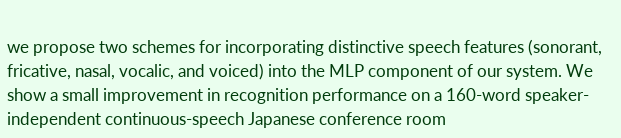we propose two schemes for incorporating distinctive speech features (sonorant, fricative, nasal, vocalic, and voiced) into the MLP component of our system. We show a small improvement in recognition performance on a 160-word speaker-independent continuous-speech Japanese conference room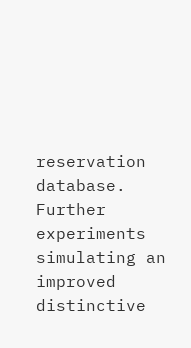reservation database. Further experiments simulating an improved distinctive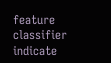feature classifier indicate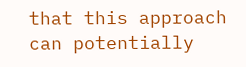that this approach can potentially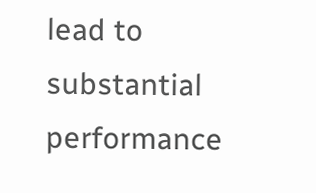lead to substantial performance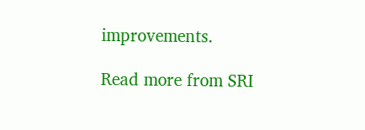improvements.

Read more from SRI